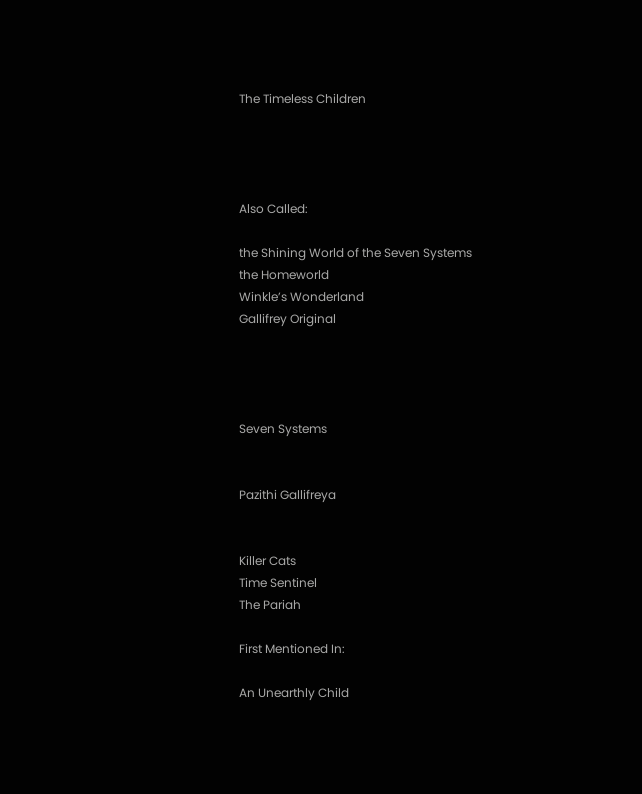The Timeless Children




Also Called:

the Shining World of the Seven Systems
the Homeworld
Winkle’s Wonderland
Gallifrey Original




Seven Systems


Pazithi Gallifreya


Killer Cats
Time Sentinel
The Pariah

First Mentioned In:

An Unearthly Child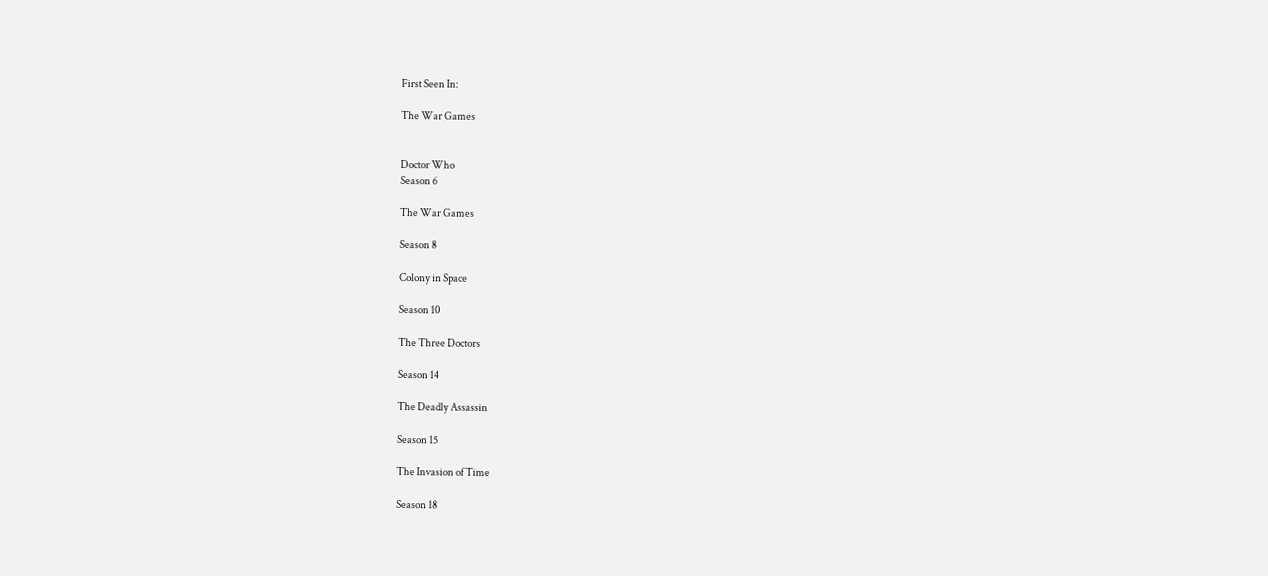First Seen In:

The War Games


Doctor Who
Season 6

The War Games

Season 8

Colony in Space

Season 10

The Three Doctors

Season 14

The Deadly Assassin

Season 15

The Invasion of Time

Season 18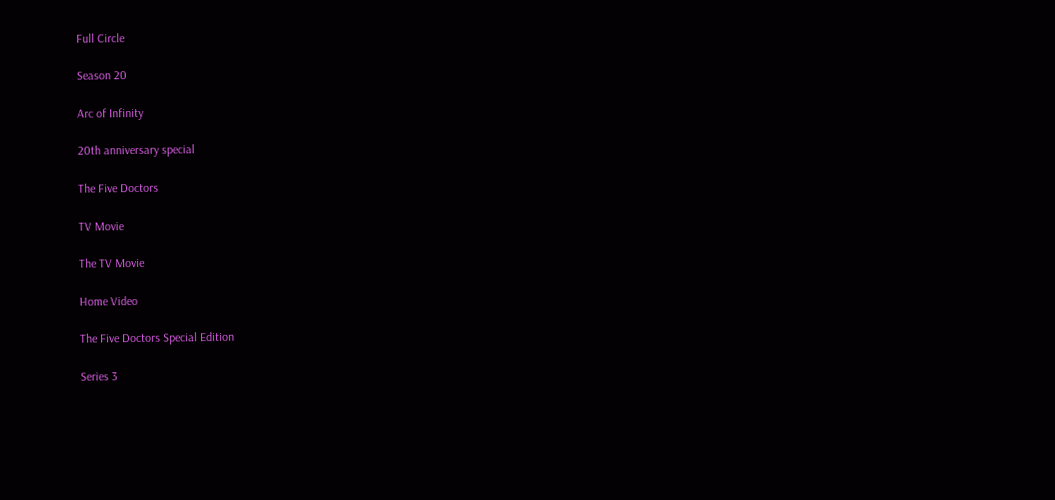Full Circle

Season 20

Arc of Infinity

20th anniversary special

The Five Doctors

TV Movie

The TV Movie

Home Video

The Five Doctors Special Edition

Series 3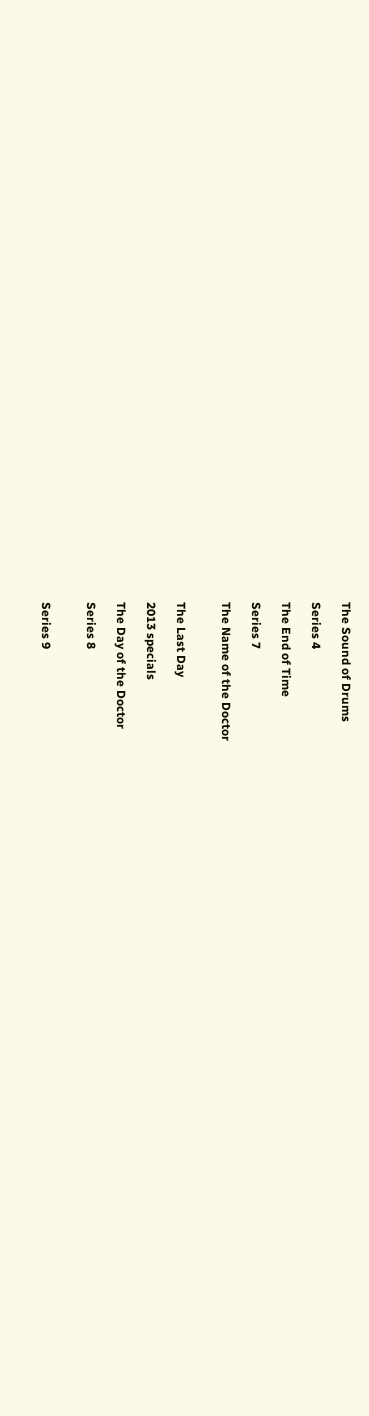The Sound of Drums

Series 4

The End of Time

Series 7

The Name of the Doctor


The Last Day

2013 specials

The Day of the Doctor

Series 8


Series 9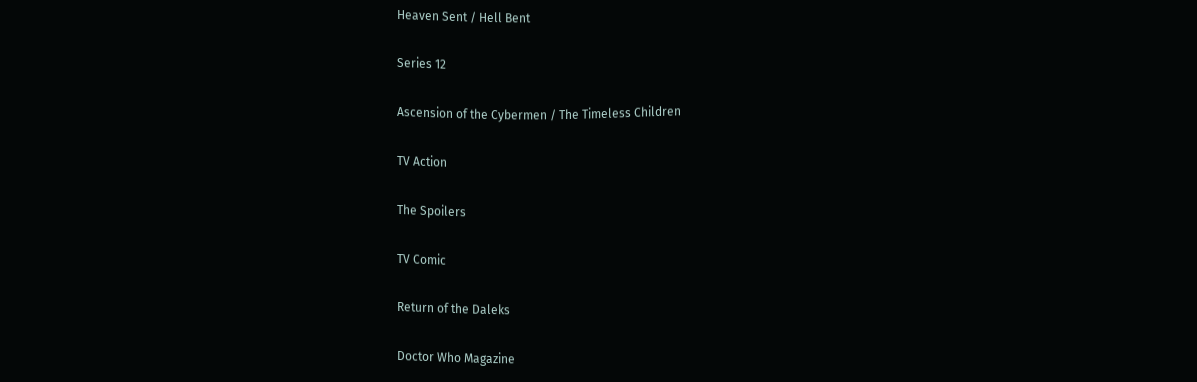Heaven Sent / Hell Bent

Series 12

Ascension of the Cybermen / The Timeless Children

TV Action

The Spoilers

TV Comic

Return of the Daleks

Doctor Who Magazine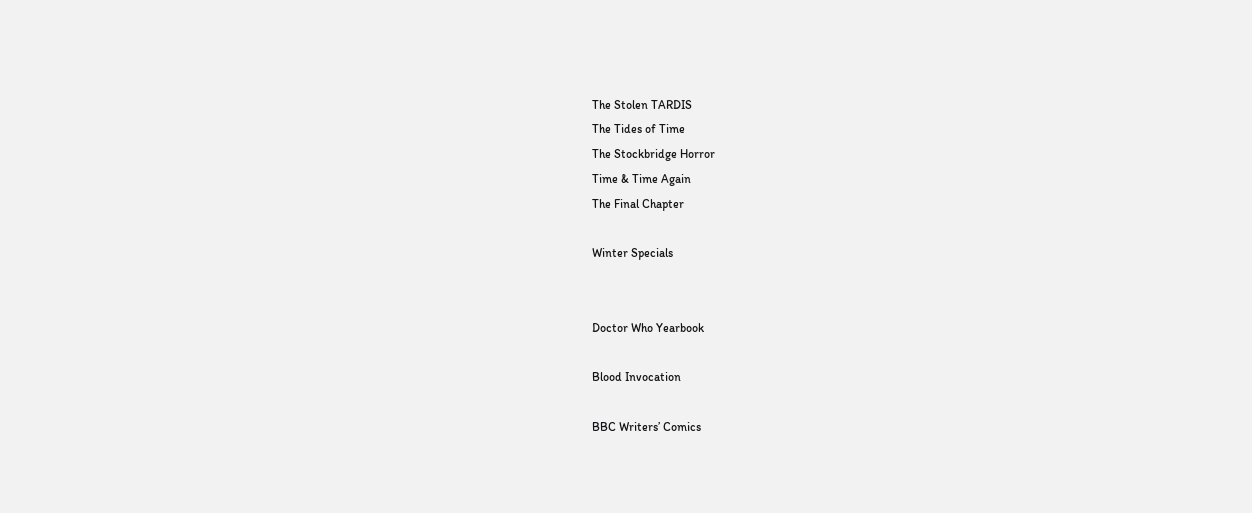The Stolen TARDIS
The Tides of Time
The Stockbridge Horror
Time & Time Again
The Final Chapter

Winter Specials


Doctor Who Yearbook

Blood Invocation

BBC Writers’ Comics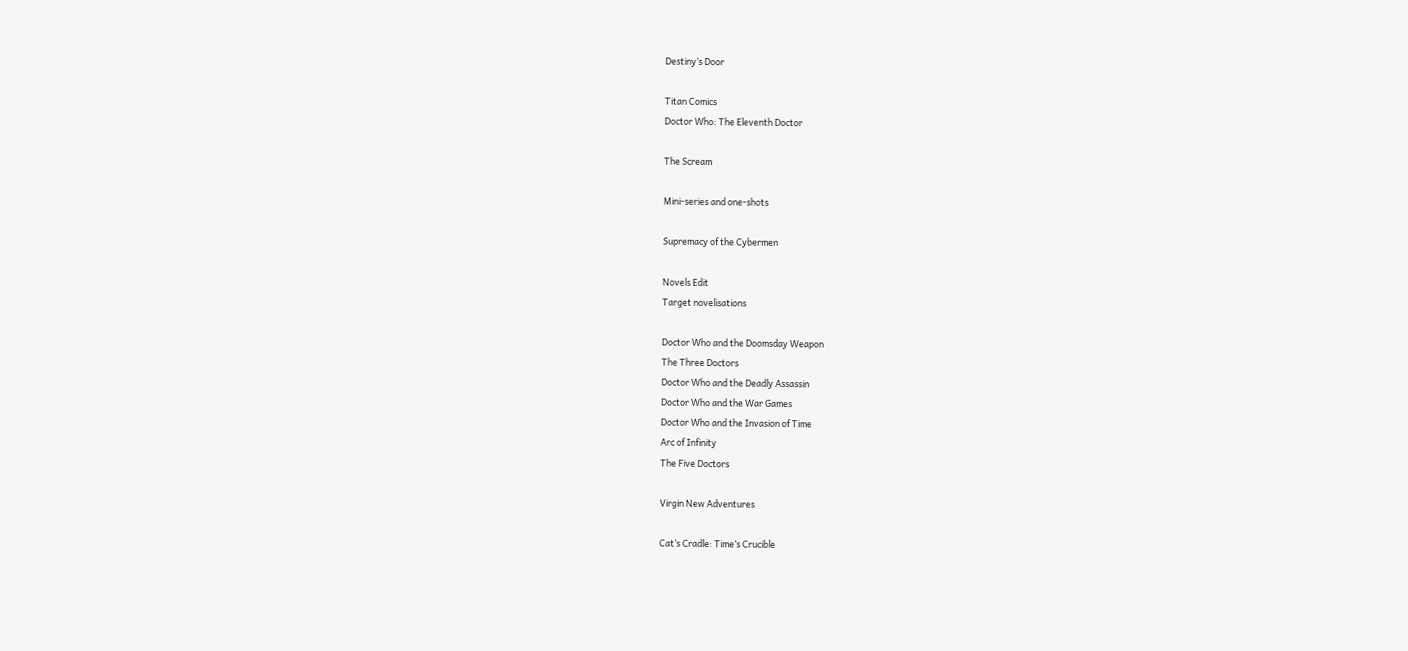Destiny’s Door

Titan Comics
Doctor Who: The Eleventh Doctor

The Scream

Mini-series and one-shots

Supremacy of the Cybermen

Novels Edit
Target novelisations

Doctor Who and the Doomsday Weapon
The Three Doctors
Doctor Who and the Deadly Assassin
Doctor Who and the War Games
Doctor Who and the Invasion of Time
Arc of Infinity
The Five Doctors

Virgin New Adventures

Cat’s Cradle: Time’s Crucible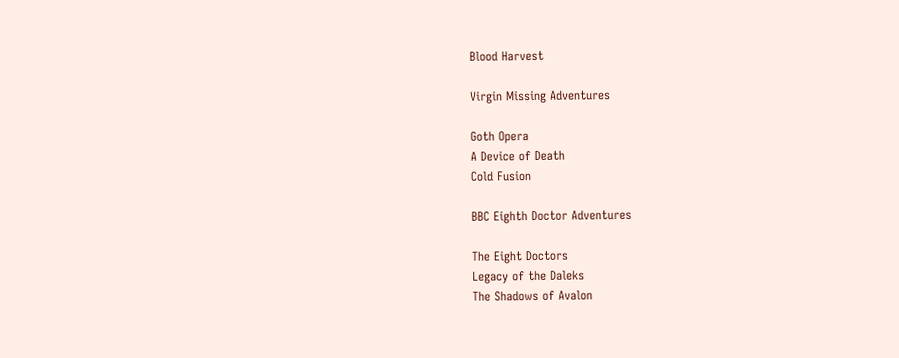Blood Harvest

Virgin Missing Adventures

Goth Opera
A Device of Death
Cold Fusion

BBC Eighth Doctor Adventures

The Eight Doctors
Legacy of the Daleks
The Shadows of Avalon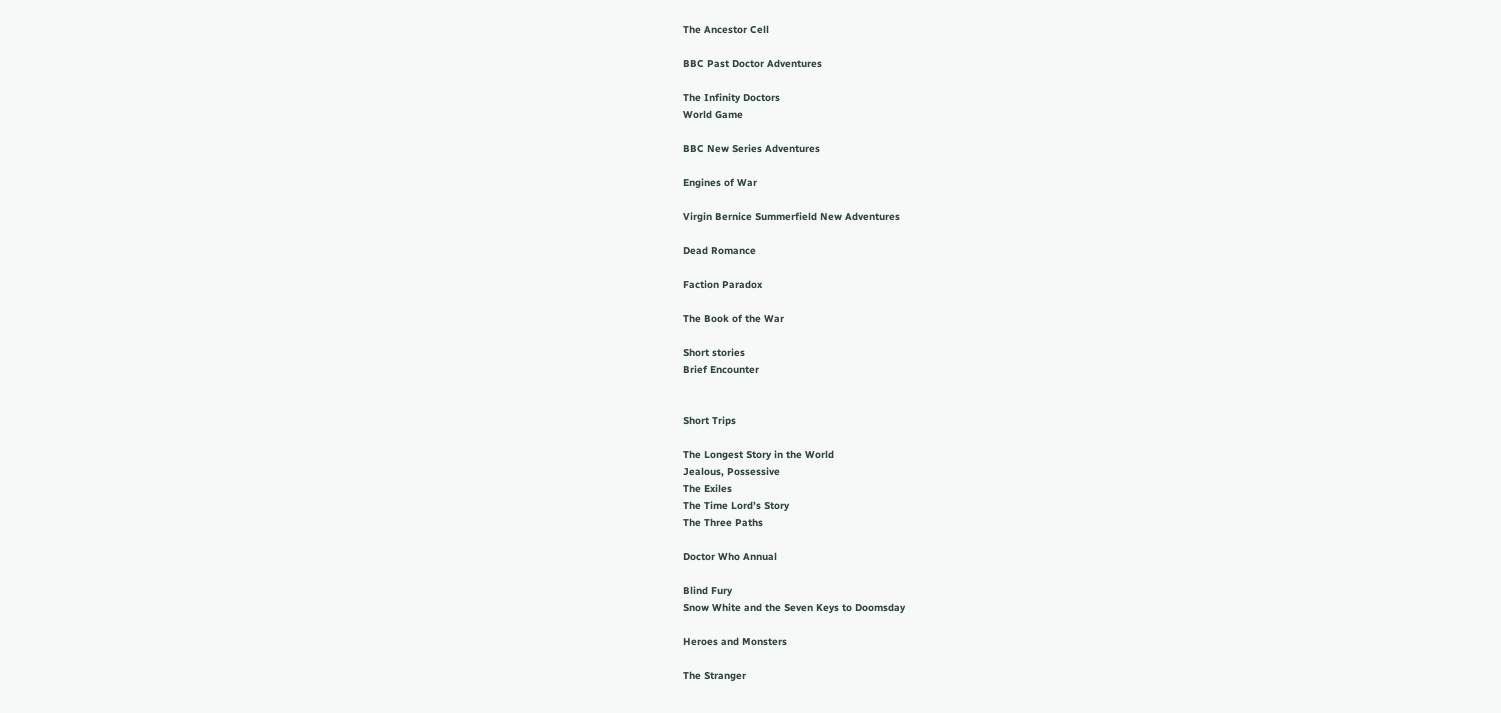The Ancestor Cell

BBC Past Doctor Adventures

The Infinity Doctors
World Game

BBC New Series Adventures

Engines of War

Virgin Bernice Summerfield New Adventures

Dead Romance

Faction Paradox

The Book of the War

Short stories
Brief Encounter


Short Trips

The Longest Story in the World
Jealous, Possessive
The Exiles
The Time Lord’s Story
The Three Paths

Doctor Who Annual

Blind Fury
Snow White and the Seven Keys to Doomsday

Heroes and Monsters

The Stranger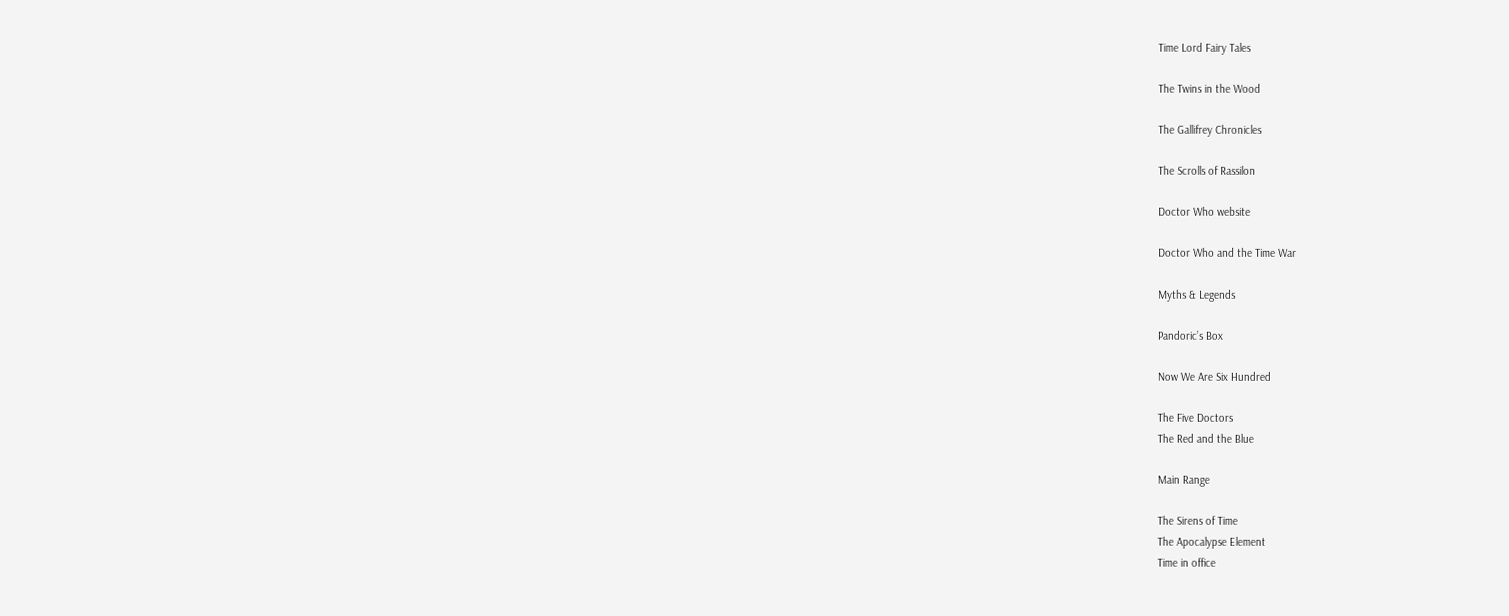Time Lord Fairy Tales

The Twins in the Wood

The Gallifrey Chronicles

The Scrolls of Rassilon

Doctor Who website

Doctor Who and the Time War

Myths & Legends

Pandoric’s Box

Now We Are Six Hundred

The Five Doctors
The Red and the Blue

Main Range

The Sirens of Time
The Apocalypse Element
Time in office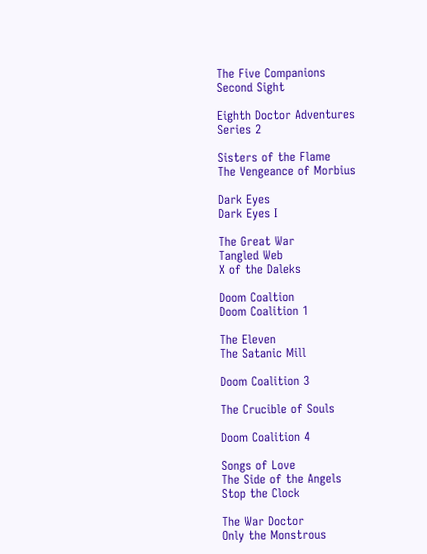The Five Companions
Second Sight

Eighth Doctor Adventures
Series 2

Sisters of the Flame
The Vengeance of Morbius

Dark Eyes
Dark Eyes I

The Great War
Tangled Web
X of the Daleks

Doom Coaltion
Doom Coalition 1

The Eleven
The Satanic Mill

Doom Coalition 3

The Crucible of Souls

Doom Coalition 4

Songs of Love
The Side of the Angels
Stop the Clock

The War Doctor
Only the Monstrous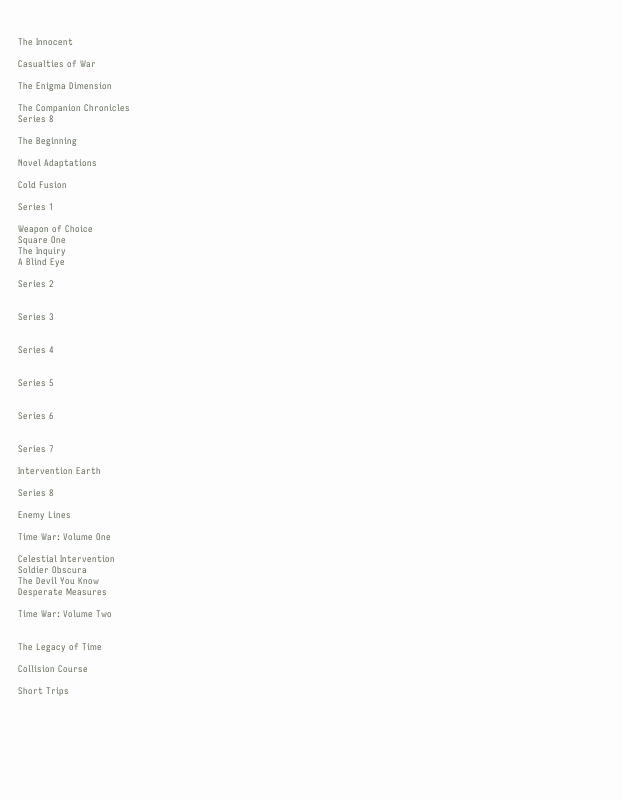The Innocent

Casualties of War

The Enigma Dimension

The Companion Chronicles
Series 8

The Beginning

Novel Adaptations

Cold Fusion

Series 1

Weapon of Choice
Square One
The Inquiry
A Blind Eye

Series 2


Series 3


Series 4


Series 5


Series 6


Series 7

Intervention Earth

Series 8

Enemy Lines

Time War: Volume One

Celestial Intervention
Soldier Obscura
The Devil You Know
Desperate Measures

Time War: Volume Two


The Legacy of Time

Collision Course

Short Trips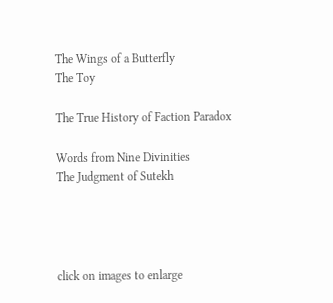The Wings of a Butterfly
The Toy

The True History of Faction Paradox

Words from Nine Divinities
The Judgment of Sutekh




click on images to enlarge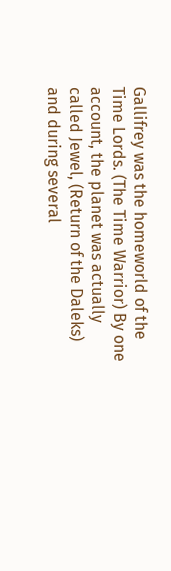Gallifrey was the homeworld of the Time Lords. (The Time Warrior) By one account, the planet was actually called Jewel, (Return of the Daleks) and during several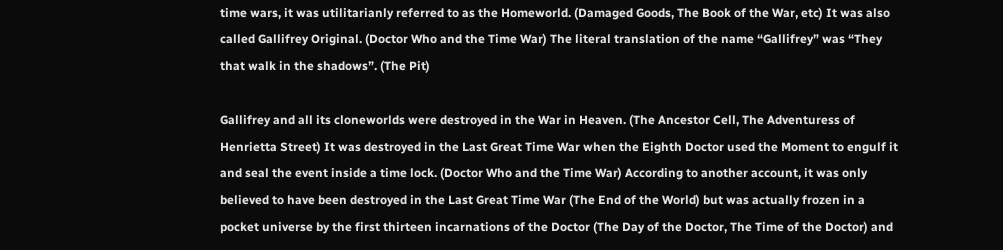time wars, it was utilitarianly referred to as the Homeworld. (Damaged Goods, The Book of the War, etc) It was also called Gallifrey Original. (Doctor Who and the Time War) The literal translation of the name “Gallifrey” was “They that walk in the shadows”. (The Pit)

Gallifrey and all its cloneworlds were destroyed in the War in Heaven. (The Ancestor Cell, The Adventuress of Henrietta Street) It was destroyed in the Last Great Time War when the Eighth Doctor used the Moment to engulf it and seal the event inside a time lock. (Doctor Who and the Time War) According to another account, it was only believed to have been destroyed in the Last Great Time War (The End of the World) but was actually frozen in a pocket universe by the first thirteen incarnations of the Doctor (The Day of the Doctor, The Time of the Doctor) and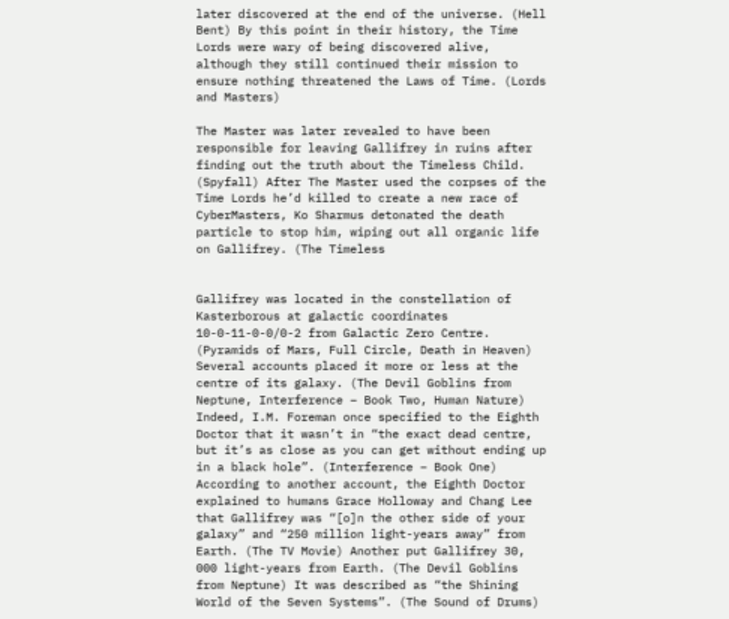later discovered at the end of the universe. (Hell Bent) By this point in their history, the Time Lords were wary of being discovered alive, although they still continued their mission to ensure nothing threatened the Laws of Time. (Lords and Masters)

The Master was later revealed to have been responsible for leaving Gallifrey in ruins after finding out the truth about the Timeless Child. (Spyfall) After The Master used the corpses of the Time Lords he’d killed to create a new race of CyberMasters, Ko Sharmus detonated the death particle to stop him, wiping out all organic life on Gallifrey. (The Timeless


Gallifrey was located in the constellation of Kasterborous at galactic coordinates 10-0-11-0-0/0-2 from Galactic Zero Centre. (Pyramids of Mars, Full Circle, Death in Heaven) Several accounts placed it more or less at the centre of its galaxy. (The Devil Goblins from Neptune, Interference – Book Two, Human Nature) Indeed, I.M. Foreman once specified to the Eighth Doctor that it wasn’t in “the exact dead centre, but it’s as close as you can get without ending up in a black hole”. (Interference – Book One) According to another account, the Eighth Doctor explained to humans Grace Holloway and Chang Lee that Gallifrey was “[o]n the other side of your galaxy” and “250 million light-years away” from Earth. (The TV Movie) Another put Gallifrey 30, 000 light-years from Earth. (The Devil Goblins from Neptune) It was described as “the Shining World of the Seven Systems”. (The Sound of Drums)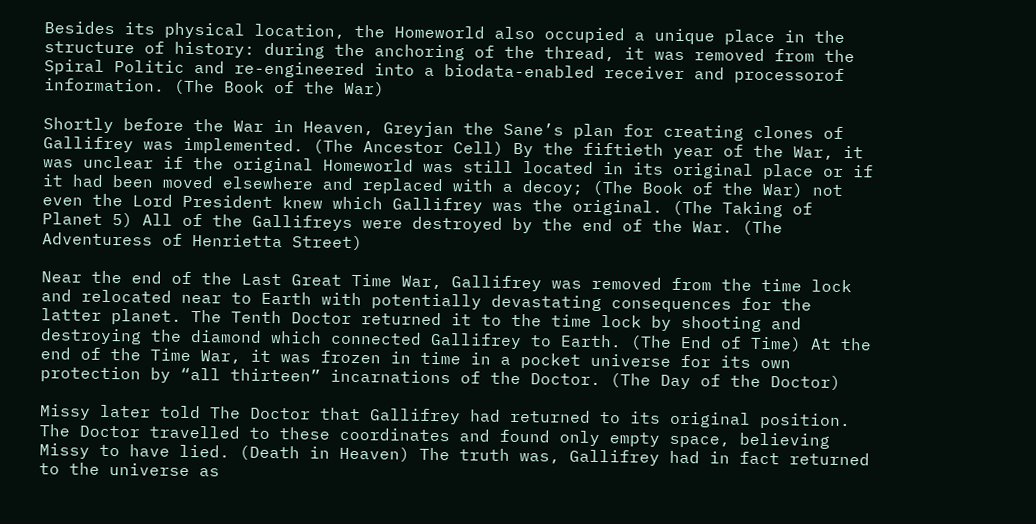Besides its physical location, the Homeworld also occupied a unique place in the structure of history: during the anchoring of the thread, it was removed from the Spiral Politic and re-engineered into a biodata-enabled receiver and processorof information. (The Book of the War)

Shortly before the War in Heaven, Greyjan the Sane’s plan for creating clones of Gallifrey was implemented. (The Ancestor Cell) By the fiftieth year of the War, it was unclear if the original Homeworld was still located in its original place or if it had been moved elsewhere and replaced with a decoy; (The Book of the War) not even the Lord President knew which Gallifrey was the original. (The Taking of Planet 5) All of the Gallifreys were destroyed by the end of the War. (The Adventuress of Henrietta Street)

Near the end of the Last Great Time War, Gallifrey was removed from the time lock and relocated near to Earth with potentially devastating consequences for the latter planet. The Tenth Doctor returned it to the time lock by shooting and destroying the diamond which connected Gallifrey to Earth. (The End of Time) At the end of the Time War, it was frozen in time in a pocket universe for its own protection by “all thirteen” incarnations of the Doctor. (The Day of the Doctor)

Missy later told The Doctor that Gallifrey had returned to its original position. The Doctor travelled to these coordinates and found only empty space, believing Missy to have lied. (Death in Heaven) The truth was, Gallifrey had in fact returned to the universe as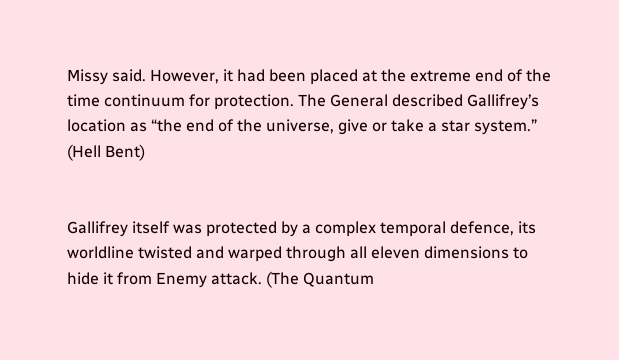Missy said. However, it had been placed at the extreme end of the time continuum for protection. The General described Gallifrey’s location as “the end of the universe, give or take a star system.” (Hell Bent)


Gallifrey itself was protected by a complex temporal defence, its worldline twisted and warped through all eleven dimensions to hide it from Enemy attack. (The Quantum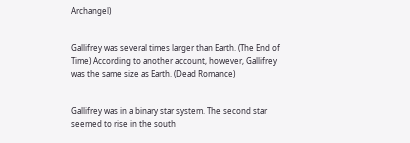Archangel)


Gallifrey was several times larger than Earth. (The End of Time) According to another account, however, Gallifrey was the same size as Earth. (Dead Romance)


Gallifrey was in a binary star system. The second star seemed to rise in the south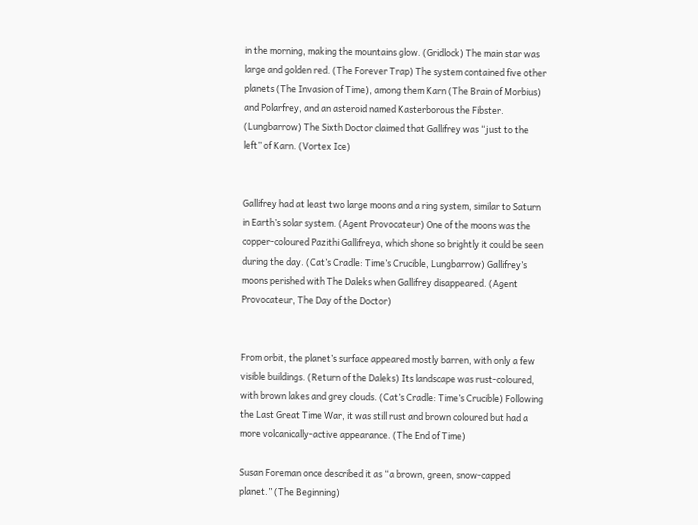in the morning, making the mountains glow. (Gridlock) The main star was large and golden red. (The Forever Trap) The system contained five other planets (The Invasion of Time), among them Karn (The Brain of Morbius) and Polarfrey, and an asteroid named Kasterborous the Fibster. (Lungbarrow) The Sixth Doctor claimed that Gallifrey was “just to the left” of Karn. (Vortex Ice)


Gallifrey had at least two large moons and a ring system, similar to Saturn in Earth’s solar system. (Agent Provocateur) One of the moons was the copper-coloured Pazithi Gallifreya, which shone so brightly it could be seen during the day. (Cat’s Cradle: Time’s Crucible, Lungbarrow) Gallifrey’s moons perished with The Daleks when Gallifrey disappeared. (Agent Provocateur, The Day of the Doctor)


From orbit, the planet’s surface appeared mostly barren, with only a few visible buildings. (Return of the Daleks) Its landscape was rust-coloured, with brown lakes and grey clouds. (Cat’s Cradle: Time’s Crucible) Following the Last Great Time War, it was still rust and brown coloured but had a more volcanically-active appearance. (The End of Time)

Susan Foreman once described it as “a brown, green, snow-capped planet.” (The Beginning)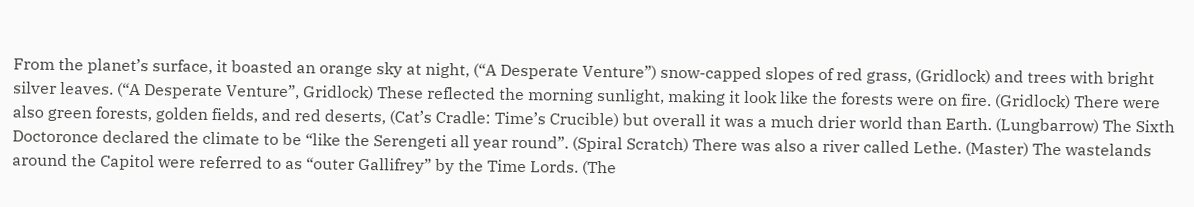From the planet’s surface, it boasted an orange sky at night, (“A Desperate Venture”) snow-capped slopes of red grass, (Gridlock) and trees with bright silver leaves. (“A Desperate Venture”, Gridlock) These reflected the morning sunlight, making it look like the forests were on fire. (Gridlock) There were also green forests, golden fields, and red deserts, (Cat’s Cradle: Time’s Crucible) but overall it was a much drier world than Earth. (Lungbarrow) The Sixth Doctoronce declared the climate to be “like the Serengeti all year round”. (Spiral Scratch) There was also a river called Lethe. (Master) The wastelands around the Capitol were referred to as “outer Gallifrey” by the Time Lords. (The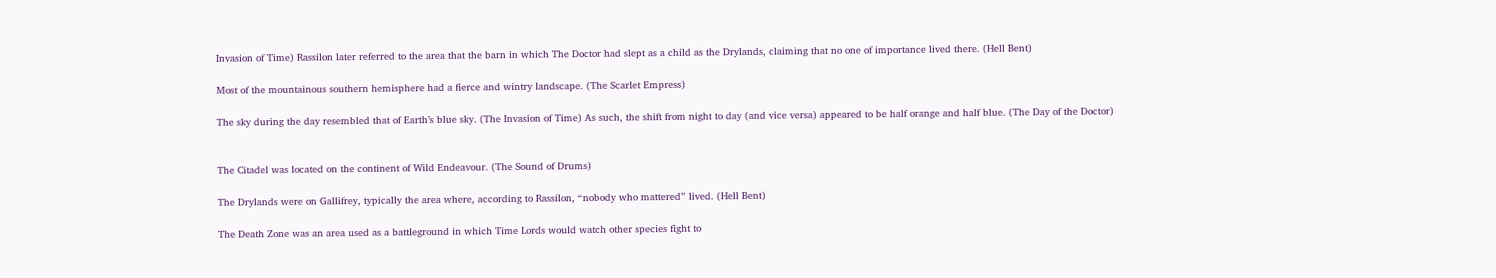Invasion of Time) Rassilon later referred to the area that the barn in which The Doctor had slept as a child as the Drylands, claiming that no one of importance lived there. (Hell Bent)

Most of the mountainous southern hemisphere had a fierce and wintry landscape. (The Scarlet Empress)

The sky during the day resembled that of Earth’s blue sky. (The Invasion of Time) As such, the shift from night to day (and vice versa) appeared to be half orange and half blue. (The Day of the Doctor)


The Citadel was located on the continent of Wild Endeavour. (The Sound of Drums)

The Drylands were on Gallifrey, typically the area where, according to Rassilon, “nobody who mattered” lived. (Hell Bent)

The Death Zone was an area used as a battleground in which Time Lords would watch other species fight to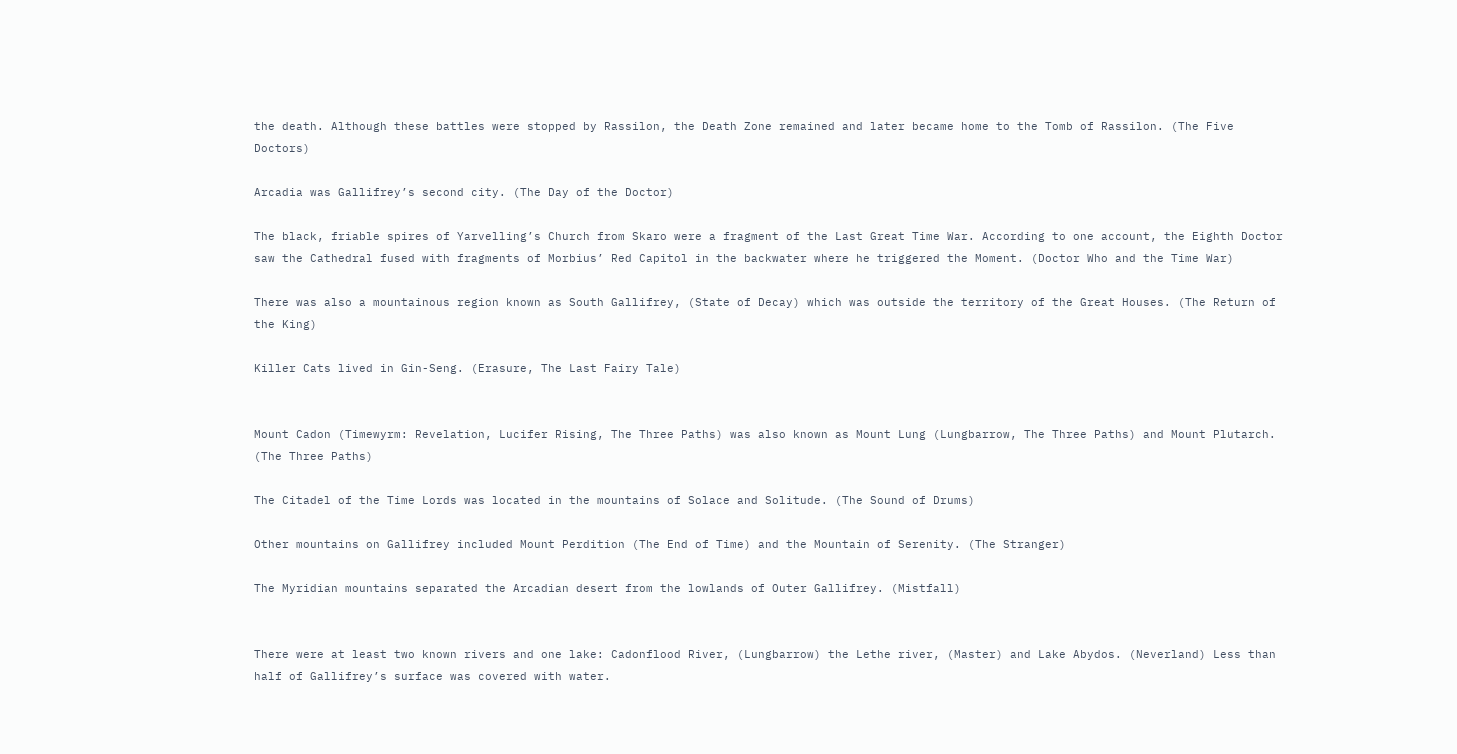the death. Although these battles were stopped by Rassilon, the Death Zone remained and later became home to the Tomb of Rassilon. (The Five Doctors)

Arcadia was Gallifrey’s second city. (The Day of the Doctor)

The black, friable spires of Yarvelling’s Church from Skaro were a fragment of the Last Great Time War. According to one account, the Eighth Doctor saw the Cathedral fused with fragments of Morbius’ Red Capitol in the backwater where he triggered the Moment. (Doctor Who and the Time War)

There was also a mountainous region known as South Gallifrey, (State of Decay) which was outside the territory of the Great Houses. (The Return of the King)

Killer Cats lived in Gin-Seng. (Erasure, The Last Fairy Tale)


Mount Cadon (Timewyrm: Revelation, Lucifer Rising, The Three Paths) was also known as Mount Lung (Lungbarrow, The Three Paths) and Mount Plutarch. (The Three Paths)

The Citadel of the Time Lords was located in the mountains of Solace and Solitude. (The Sound of Drums)

Other mountains on Gallifrey included Mount Perdition (The End of Time) and the Mountain of Serenity. (The Stranger)

The Myridian mountains separated the Arcadian desert from the lowlands of Outer Gallifrey. (Mistfall)


There were at least two known rivers and one lake: Cadonflood River, (Lungbarrow) the Lethe river, (Master) and Lake Abydos. (Neverland) Less than half of Gallifrey’s surface was covered with water.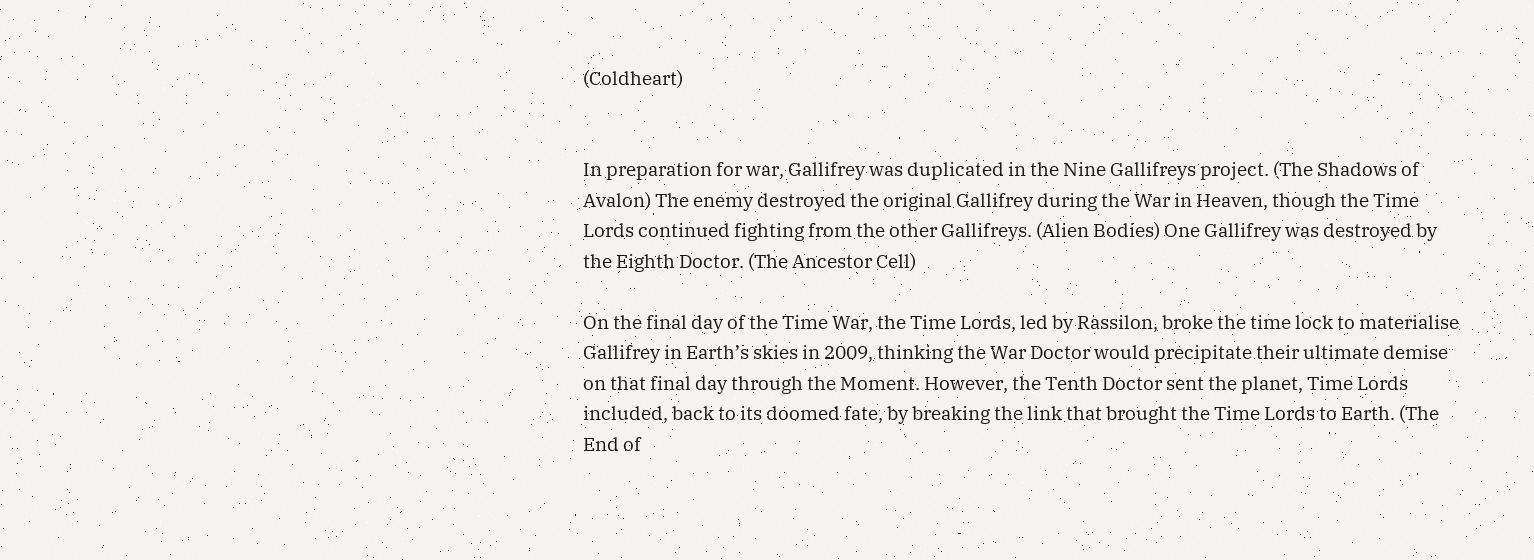(Coldheart)


In preparation for war, Gallifrey was duplicated in the Nine Gallifreys project. (The Shadows of Avalon) The enemy destroyed the original Gallifrey during the War in Heaven, though the Time Lords continued fighting from the other Gallifreys. (Alien Bodies) One Gallifrey was destroyed by the Eighth Doctor. (The Ancestor Cell)

On the final day of the Time War, the Time Lords, led by Rassilon, broke the time lock to materialise Gallifrey in Earth’s skies in 2009, thinking the War Doctor would precipitate their ultimate demise on that final day through the Moment. However, the Tenth Doctor sent the planet, Time Lords included, back to its doomed fate, by breaking the link that brought the Time Lords to Earth. (The End of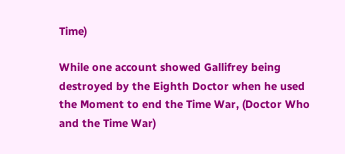Time)

While one account showed Gallifrey being destroyed by the Eighth Doctor when he used the Moment to end the Time War, (Doctor Who and the Time War)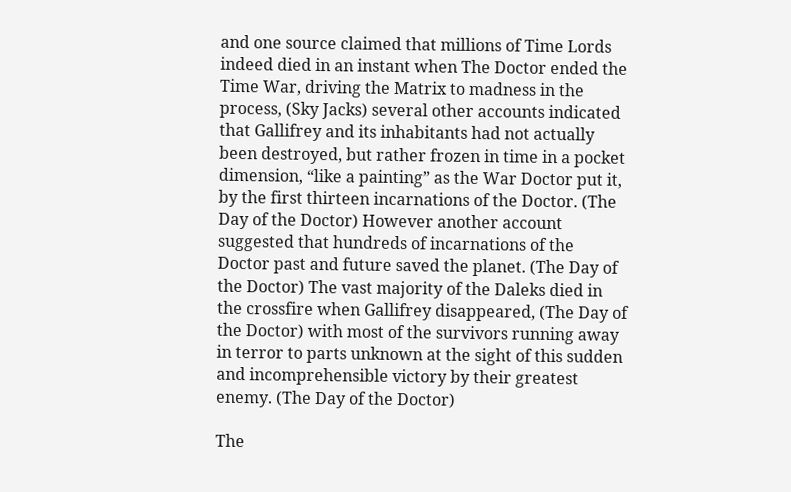and one source claimed that millions of Time Lords indeed died in an instant when The Doctor ended the Time War, driving the Matrix to madness in the process, (Sky Jacks) several other accounts indicated that Gallifrey and its inhabitants had not actually been destroyed, but rather frozen in time in a pocket dimension, “like a painting” as the War Doctor put it, by the first thirteen incarnations of the Doctor. (The Day of the Doctor) However another account suggested that hundreds of incarnations of the Doctor past and future saved the planet. (The Day of the Doctor) The vast majority of the Daleks died in the crossfire when Gallifrey disappeared, (The Day of the Doctor) with most of the survivors running away in terror to parts unknown at the sight of this sudden and incomprehensible victory by their greatest enemy. (The Day of the Doctor)

The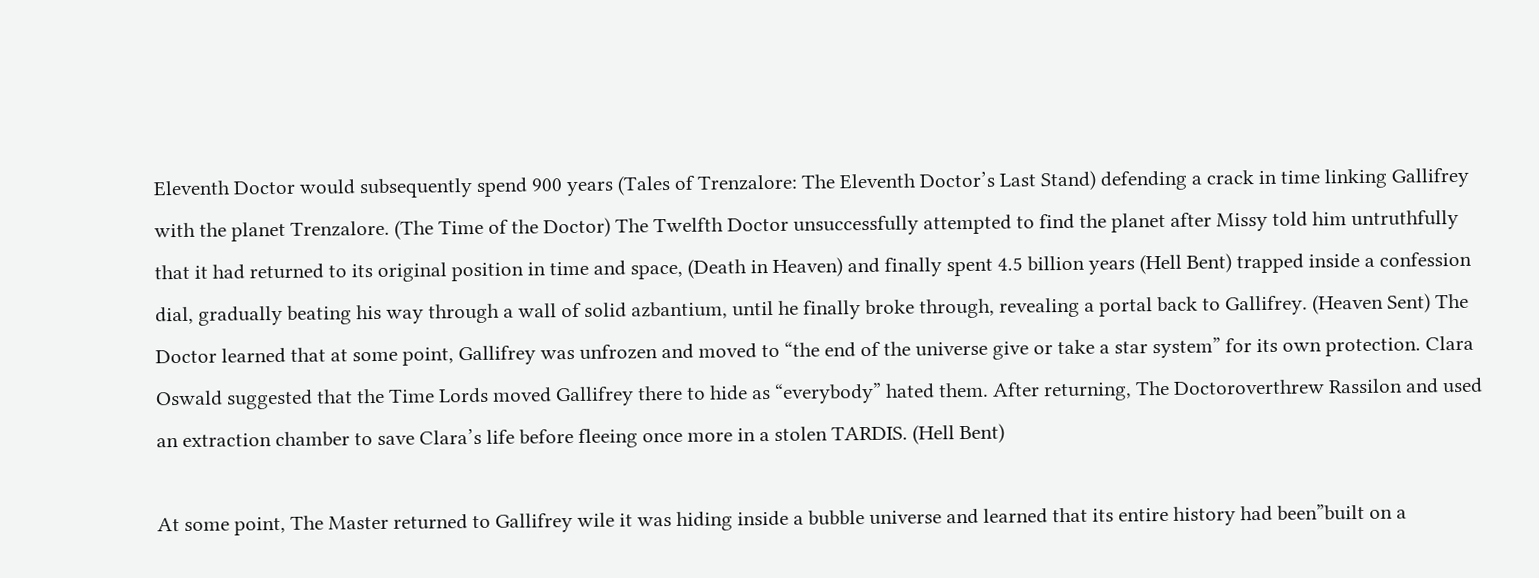Eleventh Doctor would subsequently spend 900 years (Tales of Trenzalore: The Eleventh Doctor’s Last Stand) defending a crack in time linking Gallifrey with the planet Trenzalore. (The Time of the Doctor) The Twelfth Doctor unsuccessfully attempted to find the planet after Missy told him untruthfully that it had returned to its original position in time and space, (Death in Heaven) and finally spent 4.5 billion years (Hell Bent) trapped inside a confession dial, gradually beating his way through a wall of solid azbantium, until he finally broke through, revealing a portal back to Gallifrey. (Heaven Sent) The Doctor learned that at some point, Gallifrey was unfrozen and moved to “the end of the universe give or take a star system” for its own protection. Clara Oswald suggested that the Time Lords moved Gallifrey there to hide as “everybody” hated them. After returning, The Doctoroverthrew Rassilon and used an extraction chamber to save Clara’s life before fleeing once more in a stolen TARDIS. (Hell Bent)

At some point, The Master returned to Gallifrey wile it was hiding inside a bubble universe and learned that its entire history had been”built on a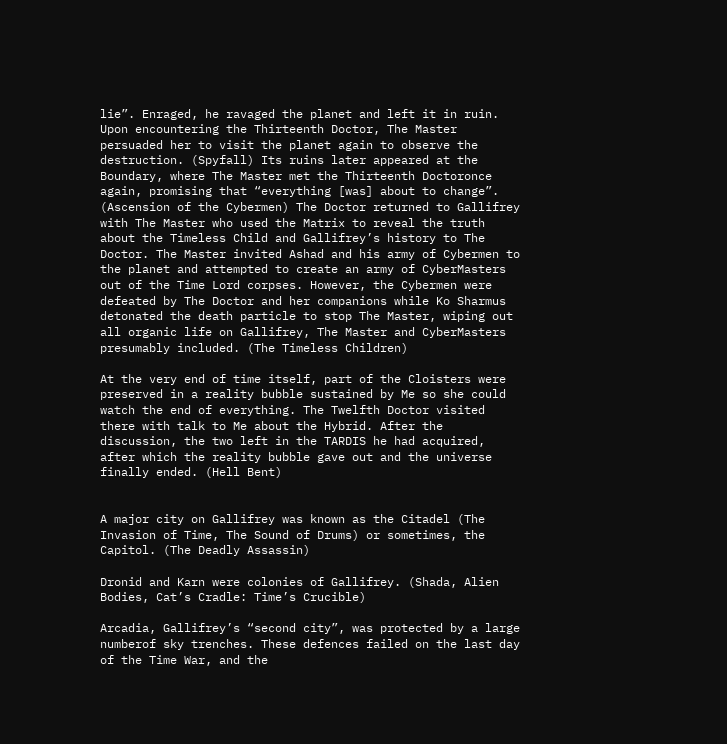lie”. Enraged, he ravaged the planet and left it in ruin. Upon encountering the Thirteenth Doctor, The Master persuaded her to visit the planet again to observe the destruction. (Spyfall) Its ruins later appeared at the Boundary, where The Master met the Thirteenth Doctoronce again, promising that “everything [was] about to change”. (Ascension of the Cybermen) The Doctor returned to Gallifrey with The Master who used the Matrix to reveal the truth about the Timeless Child and Gallifrey’s history to The Doctor. The Master invited Ashad and his army of Cybermen to the planet and attempted to create an army of CyberMasters out of the Time Lord corpses. However, the Cybermen were defeated by The Doctor and her companions while Ko Sharmus detonated the death particle to stop The Master, wiping out all organic life on Gallifrey, The Master and CyberMasters presumably included. (The Timeless Children)

At the very end of time itself, part of the Cloisters were preserved in a reality bubble sustained by Me so she could watch the end of everything. The Twelfth Doctor visited there with talk to Me about the Hybrid. After the discussion, the two left in the TARDIS he had acquired, after which the reality bubble gave out and the universe finally ended. (Hell Bent)


A major city on Gallifrey was known as the Citadel (The Invasion of Time, The Sound of Drums) or sometimes, the Capitol. (The Deadly Assassin)

Dronid and Karn were colonies of Gallifrey. (Shada, Alien Bodies, Cat’s Cradle: Time’s Crucible)

Arcadia, Gallifrey’s “second city”, was protected by a large numberof sky trenches. These defences failed on the last day of the Time War, and the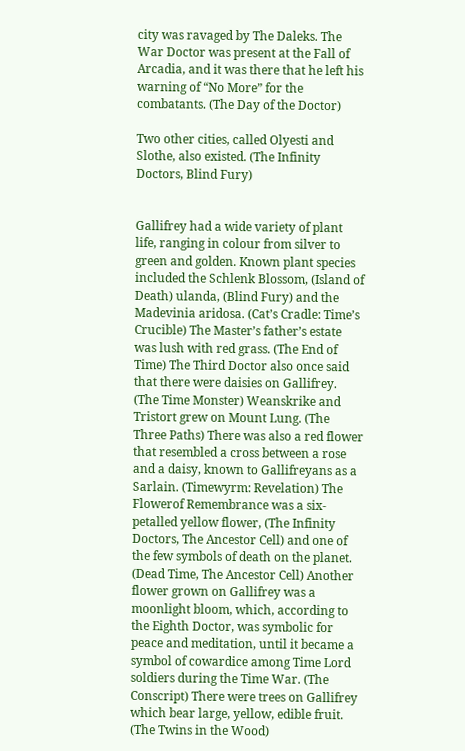city was ravaged by The Daleks. The War Doctor was present at the Fall of Arcadia, and it was there that he left his warning of “No More” for the combatants. (The Day of the Doctor)

Two other cities, called Olyesti and Slothe, also existed. (The Infinity Doctors, Blind Fury)


Gallifrey had a wide variety of plant life, ranging in colour from silver to green and golden. Known plant species included the Schlenk Blossom, (Island of Death) ulanda, (Blind Fury) and the Madevinia aridosa. (Cat’s Cradle: Time’s Crucible) The Master’s father’s estate was lush with red grass. (The End of Time) The Third Doctor also once said that there were daisies on Gallifrey. (The Time Monster) Weanskrike and Tristort grew on Mount Lung. (The Three Paths) There was also a red flower that resembled a cross between a rose and a daisy, known to Gallifreyans as a Sarlain. (Timewyrm: Revelation) The Flowerof Remembrance was a six-petalled yellow flower, (The Infinity Doctors, The Ancestor Cell) and one of the few symbols of death on the planet. (Dead Time, The Ancestor Cell) Another flower grown on Gallifrey was a moonlight bloom, which, according to the Eighth Doctor, was symbolic for peace and meditation, until it became a symbol of cowardice among Time Lord soldiers during the Time War. (The Conscript) There were trees on Gallifrey which bear large, yellow, edible fruit. (The Twins in the Wood)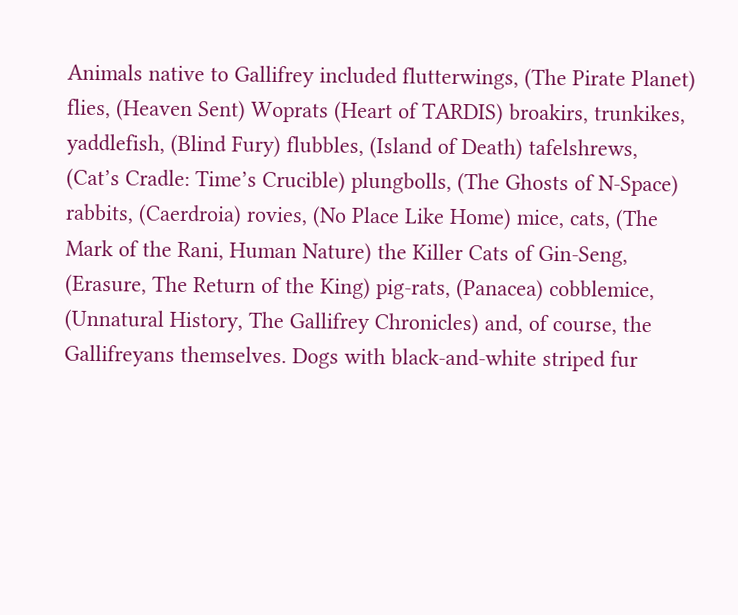Animals native to Gallifrey included flutterwings, (The Pirate Planet) flies, (Heaven Sent) Woprats (Heart of TARDIS) broakirs, trunkikes, yaddlefish, (Blind Fury) flubbles, (Island of Death) tafelshrews, (Cat’s Cradle: Time’s Crucible) plungbolls, (The Ghosts of N-Space) rabbits, (Caerdroia) rovies, (No Place Like Home) mice, cats, (The Mark of the Rani, Human Nature) the Killer Cats of Gin-Seng, (Erasure, The Return of the King) pig-rats, (Panacea) cobblemice, (Unnatural History, The Gallifrey Chronicles) and, of course, the Gallifreyans themselves. Dogs with black-and-white striped fur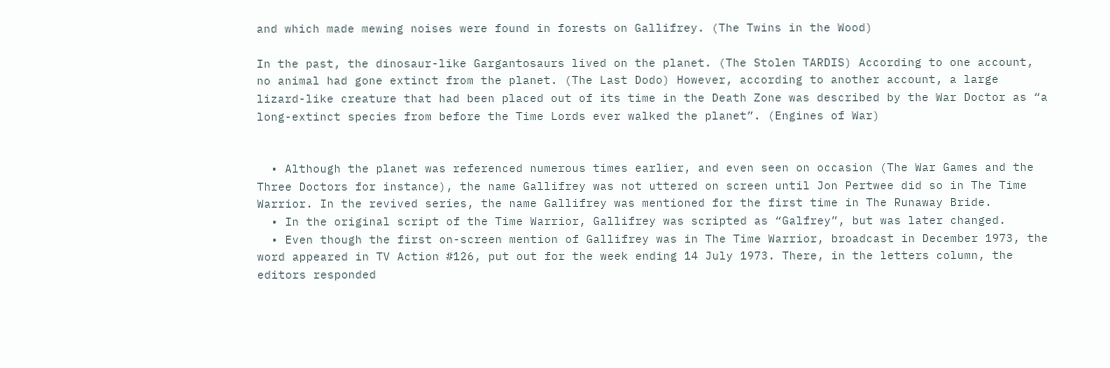and which made mewing noises were found in forests on Gallifrey. (The Twins in the Wood)

In the past, the dinosaur-like Gargantosaurs lived on the planet. (The Stolen TARDIS) According to one account, no animal had gone extinct from the planet. (The Last Dodo) However, according to another account, a large lizard-like creature that had been placed out of its time in the Death Zone was described by the War Doctor as “a long-extinct species from before the Time Lords ever walked the planet”. (Engines of War)


  • Although the planet was referenced numerous times earlier, and even seen on occasion (The War Games and the Three Doctors for instance), the name Gallifrey was not uttered on screen until Jon Pertwee did so in The Time Warrior. In the revived series, the name Gallifrey was mentioned for the first time in The Runaway Bride.
  • In the original script of the Time Warrior, Gallifrey was scripted as “Galfrey”, but was later changed.
  • Even though the first on-screen mention of Gallifrey was in The Time Warrior, broadcast in December 1973, the word appeared in TV Action #126, put out for the week ending 14 July 1973. There, in the letters column, the editors responded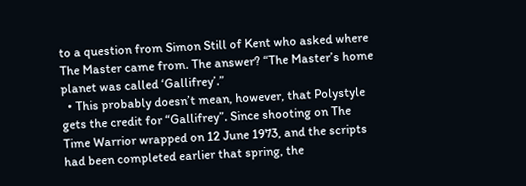to a question from Simon Still of Kent who asked where The Master came from. The answer? “The Master’s home planet was called ‘Gallifrey’.”
  • This probably doesn’t mean, however, that Polystyle gets the credit for “Gallifrey”. Since shooting on The Time Warrior wrapped on 12 June 1973, and the scripts had been completed earlier that spring, the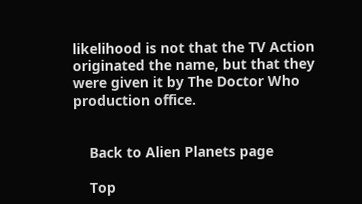likelihood is not that the TV Action originated the name, but that they were given it by The Doctor Who production office.


    Back to Alien Planets page

    Top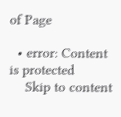of Page

  • error: Content is protected
    Skip to content